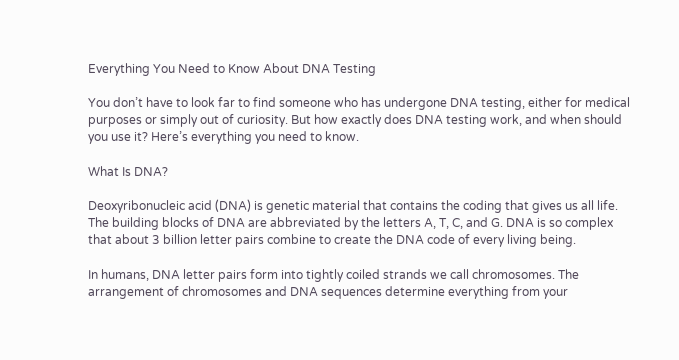Everything You Need to Know About DNA Testing

You don’t have to look far to find someone who has undergone DNA testing, either for medical purposes or simply out of curiosity. But how exactly does DNA testing work, and when should you use it? Here’s everything you need to know.

What Is DNA?

Deoxyribonucleic acid (DNA) is genetic material that contains the coding that gives us all life. The building blocks of DNA are abbreviated by the letters A, T, C, and G. DNA is so complex that about 3 billion letter pairs combine to create the DNA code of every living being.

In humans, DNA letter pairs form into tightly coiled strands we call chromosomes. The arrangement of chromosomes and DNA sequences determine everything from your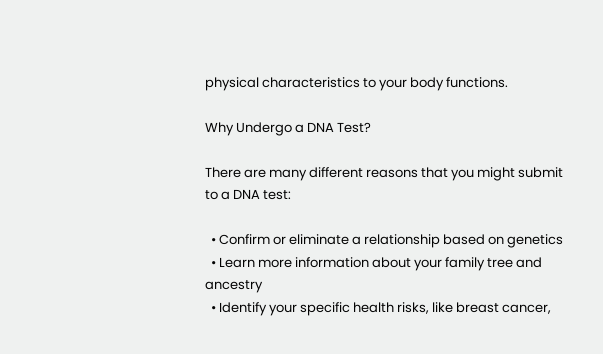physical characteristics to your body functions.

Why Undergo a DNA Test?

There are many different reasons that you might submit to a DNA test:

  • Confirm or eliminate a relationship based on genetics
  • Learn more information about your family tree and ancestry
  • Identify your specific health risks, like breast cancer,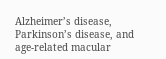Alzheimer’s disease, Parkinson’s disease, and age-related macular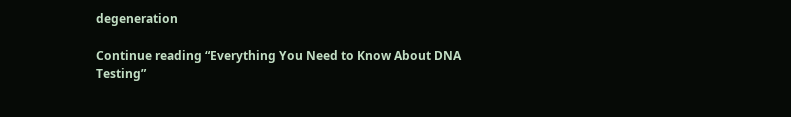degeneration

Continue reading “Everything You Need to Know About DNA Testing”